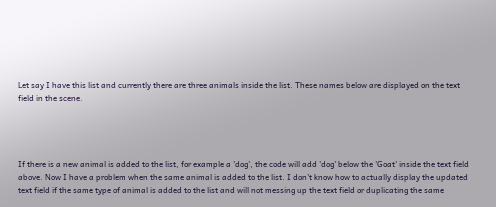Let say I have this list and currently there are three animals inside the list. These names below are displayed on the text field in the scene.




If there is a new animal is added to the list, for example a 'dog', the code will add 'dog' below the 'Goat' inside the text field above. Now I have a problem when the same animal is added to the list. I don't know how to actually display the updated text field if the same type of animal is added to the list and will not messing up the text field or duplicating the same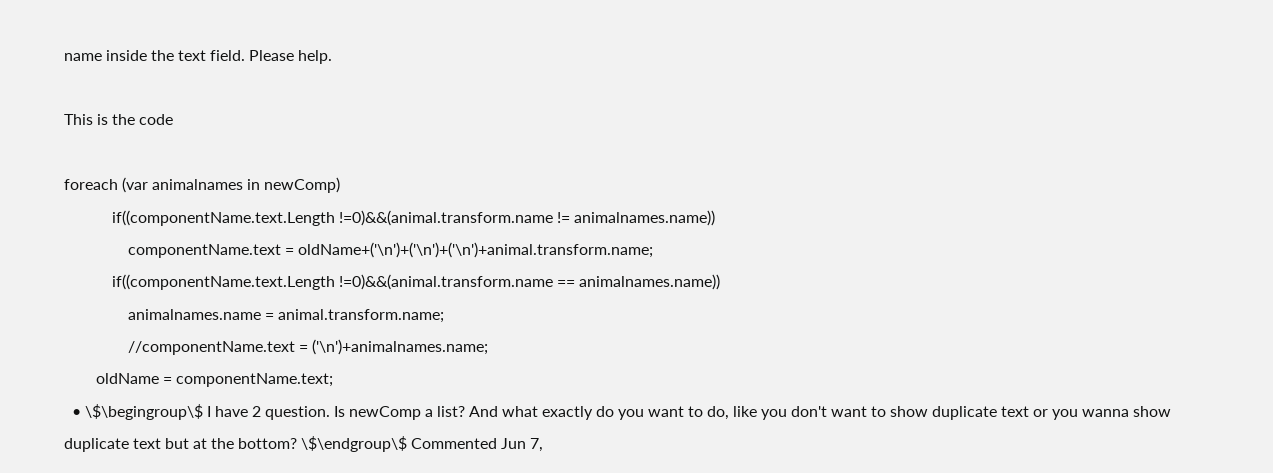name inside the text field. Please help.

This is the code

foreach (var animalnames in newComp)
            if((componentName.text.Length !=0)&&(animal.transform.name != animalnames.name))
                componentName.text = oldName+('\n')+('\n')+('\n')+animal.transform.name;
            if((componentName.text.Length !=0)&&(animal.transform.name == animalnames.name))
                animalnames.name = animal.transform.name;
                //componentName.text = ('\n')+animalnames.name;
        oldName = componentName.text;
  • \$\begingroup\$ I have 2 question. Is newComp a list? And what exactly do you want to do, like you don't want to show duplicate text or you wanna show duplicate text but at the bottom? \$\endgroup\$ Commented Jun 7,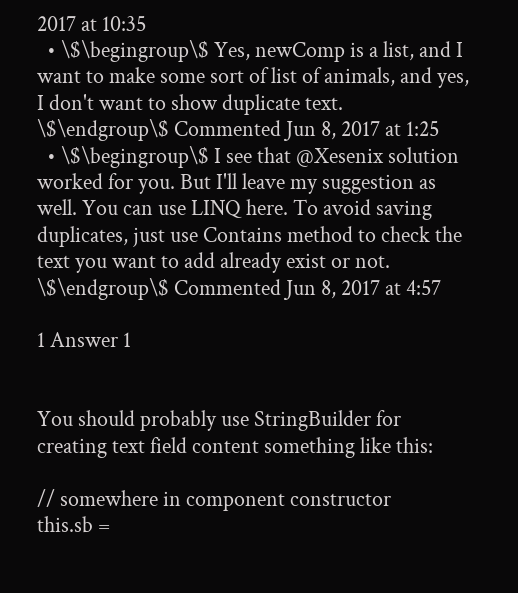2017 at 10:35
  • \$\begingroup\$ Yes, newComp is a list, and I want to make some sort of list of animals, and yes, I don't want to show duplicate text. \$\endgroup\$ Commented Jun 8, 2017 at 1:25
  • \$\begingroup\$ I see that @Xesenix solution worked for you. But I'll leave my suggestion as well. You can use LINQ here. To avoid saving duplicates, just use Contains method to check the text you want to add already exist or not. \$\endgroup\$ Commented Jun 8, 2017 at 4:57

1 Answer 1


You should probably use StringBuilder for creating text field content something like this:

// somewhere in component constructor
this.sb =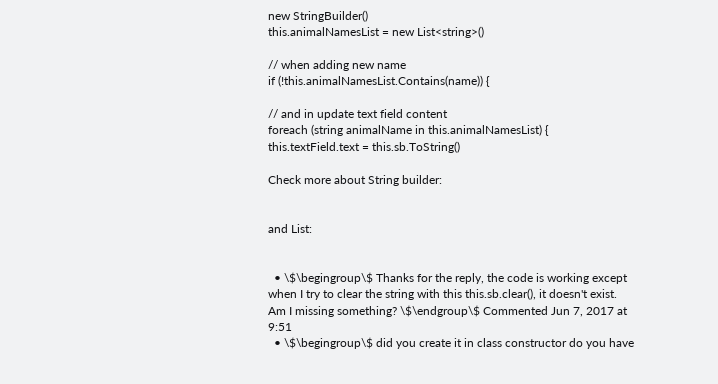new StringBuilder()
this.animalNamesList = new List<string>()

// when adding new name
if (!this.animalNamesList.Contains(name)) {

// and in update text field content
foreach (string animalName in this.animalNamesList) {
this.textField.text = this.sb.ToString()

Check more about String builder:


and List:


  • \$\begingroup\$ Thanks for the reply, the code is working except when I try to clear the string with this this.sb.clear(), it doesn't exist. Am I missing something? \$\endgroup\$ Commented Jun 7, 2017 at 9:51
  • \$\begingroup\$ did you create it in class constructor do you have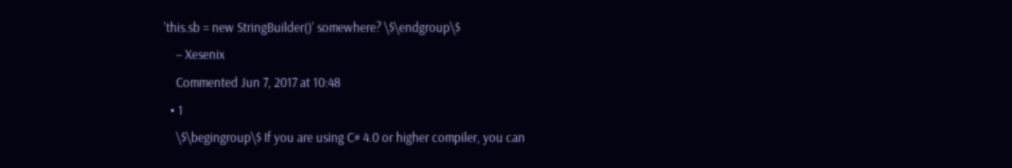'this.sb = new StringBuilder()' somewhere? \$\endgroup\$
    – Xesenix
    Commented Jun 7, 2017 at 10:48
  • 1
    \$\begingroup\$ If you are using C# 4.0 or higher compiler, you can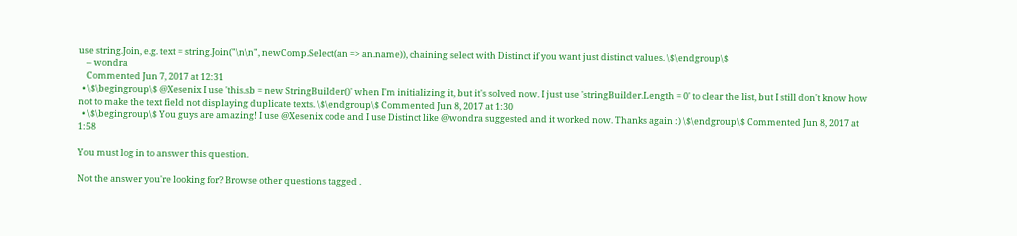use string.Join, e.g. text = string.Join("\n\n", newComp.Select(an => an.name)), chaining select with Distinct if you want just distinct values. \$\endgroup\$
    – wondra
    Commented Jun 7, 2017 at 12:31
  • \$\begingroup\$ @Xesenix I use 'this.sb = new StringBuilder()' when I'm initializing it, but it's solved now. I just use 'stringBuilder.Length = 0' to clear the list, but I still don't know how not to make the text field not displaying duplicate texts. \$\endgroup\$ Commented Jun 8, 2017 at 1:30
  • \$\begingroup\$ You guys are amazing! I use @Xesenix code and I use Distinct like @wondra suggested and it worked now. Thanks again :) \$\endgroup\$ Commented Jun 8, 2017 at 1:58

You must log in to answer this question.

Not the answer you're looking for? Browse other questions tagged .